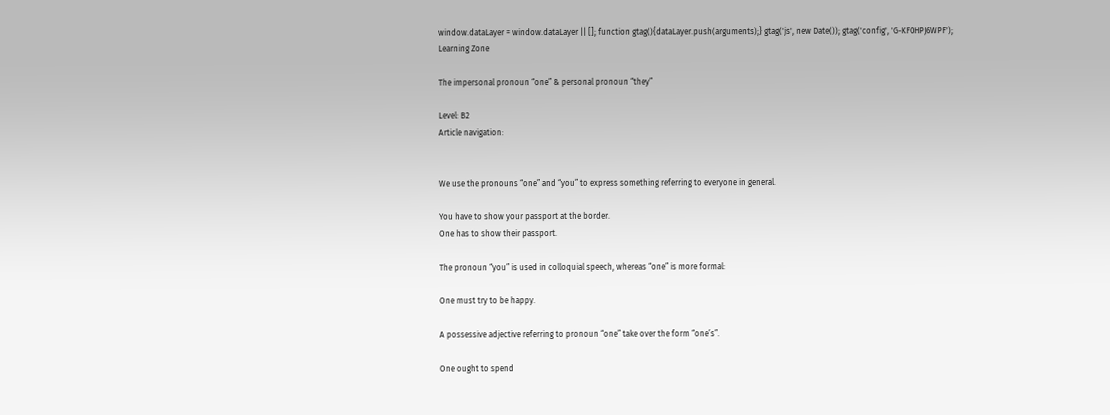window.dataLayer = window.dataLayer || []; function gtag(){dataLayer.push(arguments);} gtag('js', new Date()); gtag('config', 'G-KF0HPJ6WPF');
Learning Zone

The impersonal pronoun “one” & personal pronoun “they”

Level: B2
Article navigation:


We use the pronouns “one” and “you” to express something referring to everyone in general.

You have to show your passport at the border.
One has to show their passport.

The pronoun “you” is used in colloquial speech, whereas “one” is more formal:

One must try to be happy.

A possessive adjective referring to pronoun “one” take over the form “one’s”.

One ought to spend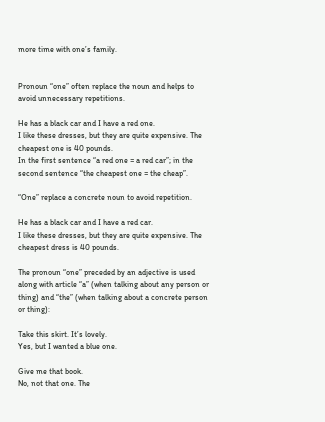more time with one’s family.


Pronoun “one” often replace the noun and helps to avoid unnecessary repetitions.

He has a black car and I have a red one.
I like these dresses, but they are quite expensive. The cheapest one is 40 pounds.
In the first sentence “a red one = a red car”; in the second sentence “the cheapest one = the cheap”.

“One” replace a concrete noun to avoid repetition.

He has a black car and I have a red car.
I like these dresses, but they are quite expensive. The cheapest dress is 40 pounds.

The pronoun “one” preceded by an adjective is used along with article “a” (when talking about any person or thing) and “the” (when talking about a concrete person or thing):

Take this skirt. It’s lovely.
Yes, but I wanted a blue one.

Give me that book.
No, not that one. The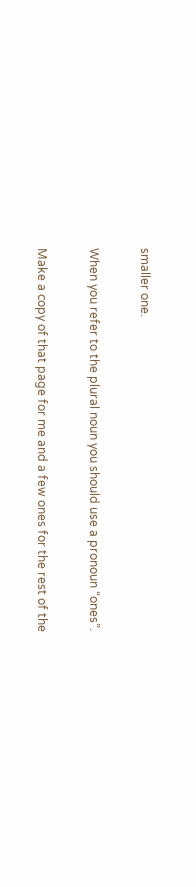smaller one.

When you refer to the plural noun you should use a pronoun “ones”.

Make a copy of that page for me and a few ones for the rest of the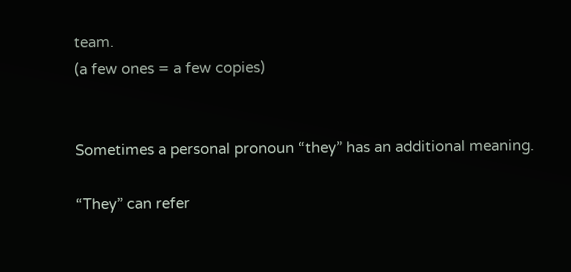team.
(a few ones = a few copies)


Sometimes a personal pronoun “they” has an additional meaning.

“They” can refer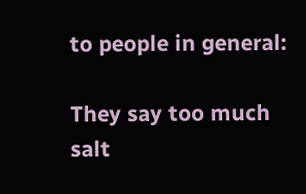to people in general:

They say too much salt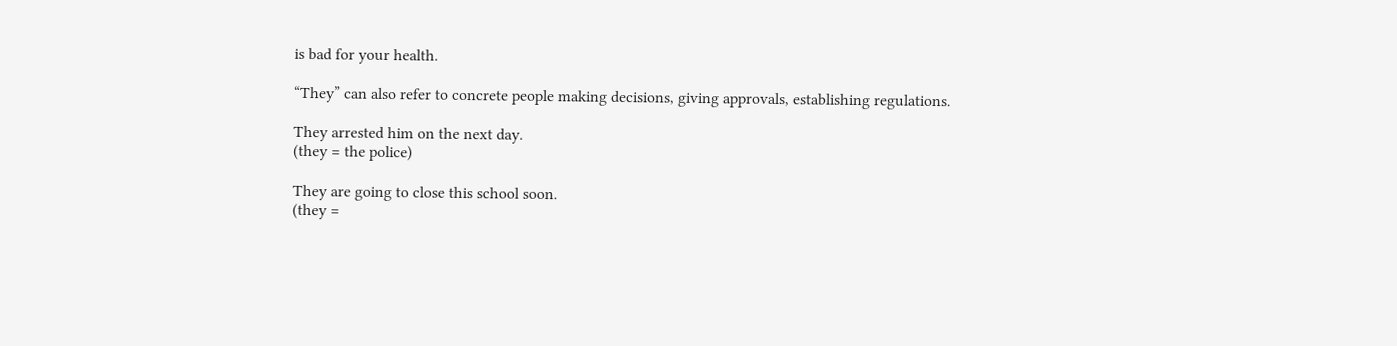is bad for your health.

“They” can also refer to concrete people making decisions, giving approvals, establishing regulations.

They arrested him on the next day.
(they = the police)

They are going to close this school soon.
(they =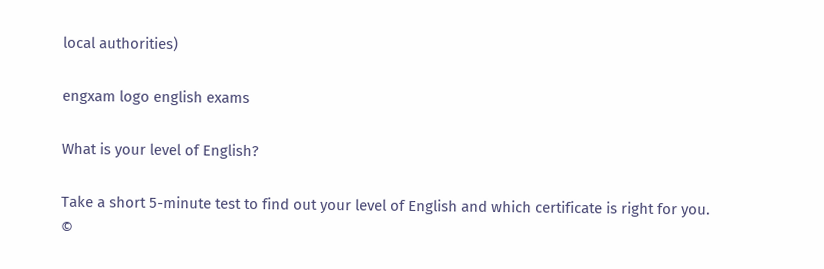local authorities)

engxam logo english exams

What is your level of English?

Take a short 5-minute test to find out your level of English and which certificate is right for you.
©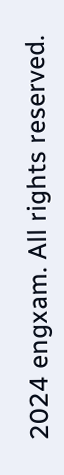2024 engxam. All rights reserved.